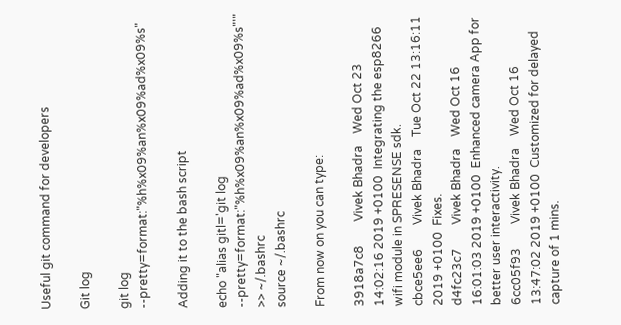Useful git command for developers

Git log

git log --pretty=format:"%h%x09%an%x09%ad%x09%s"

Adding it to the bash script

echo "alias gitl='git log --pretty=format:"%h%x09%an%x09%ad%x09%s"'" >> ~/.bashrc
source ~/.bashrc

From now on you can type:

3918a7c8        Vivek Bhadra    Wed Oct 23 14:02:16 2019 +0100  Integrating the esp8266 wifi module in SPRESENSE sdk.
cbce5ee6        Vivek Bhadra    Tue Oct 22 13:16:11 2019 +0100  Fixes.
d4fc23c7        Vivek Bhadra    Wed Oct 16 16:01:03 2019 +0100  Enhanced camera App for better user interactivity.
6cc05f93        Vivek Bhadra    Wed Oct 16 13:47:02 2019 +0100  Customized for delayed capture of 1 mins.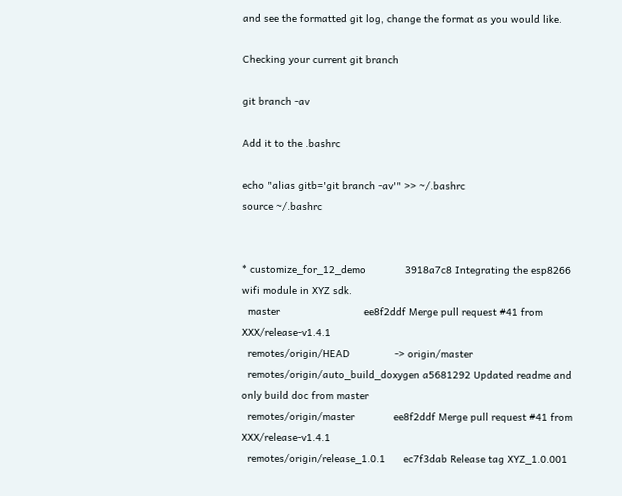and see the formatted git log, change the format as you would like.

Checking your current git branch

git branch -av

Add it to the .bashrc

echo "alias gitb='git branch -av'" >> ~/.bashrc
source ~/.bashrc


* customize_for_12_demo             3918a7c8 Integrating the esp8266 wifi module in XYZ sdk.
  master                            ee8f2ddf Merge pull request #41 from XXX/release-v1.4.1
  remotes/origin/HEAD               -> origin/master
  remotes/origin/auto_build_doxygen a5681292 Updated readme and only build doc from master
  remotes/origin/master             ee8f2ddf Merge pull request #41 from XXX/release-v1.4.1
  remotes/origin/release_1.0.1      ec7f3dab Release tag XYZ_1.0.001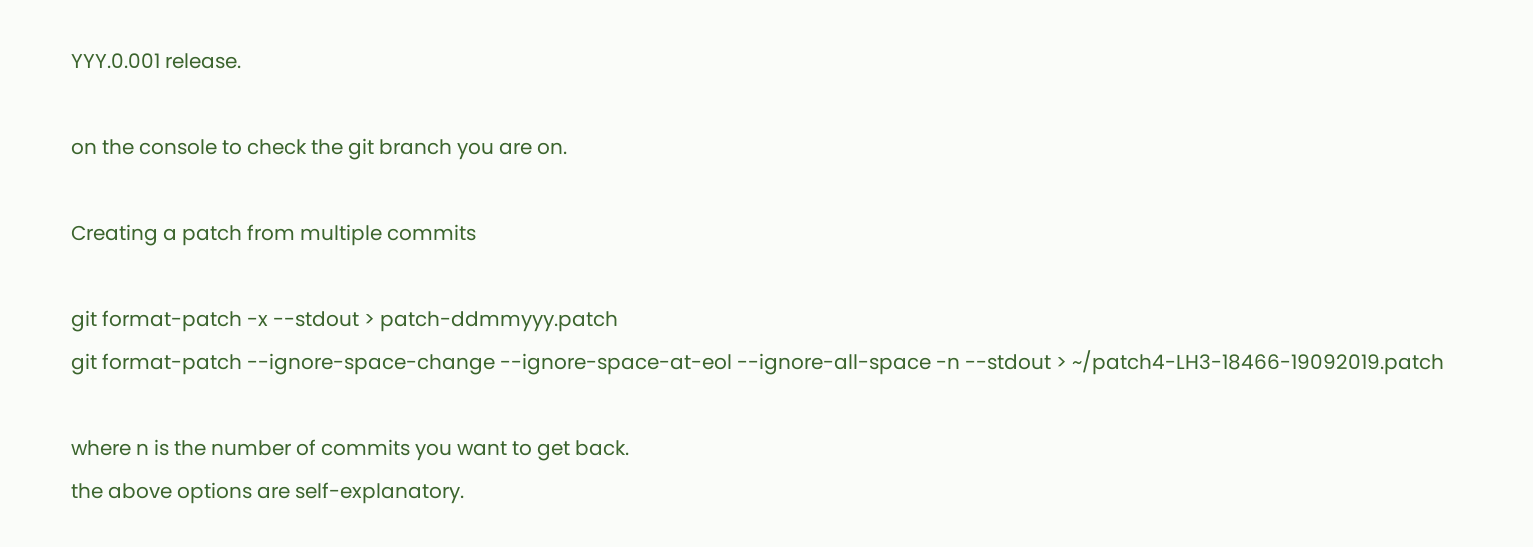YYY.0.001 release.

on the console to check the git branch you are on.

Creating a patch from multiple commits

git format-patch -x --stdout > patch-ddmmyyy.patch
git format-patch --ignore-space-change --ignore-space-at-eol --ignore-all-space -n --stdout > ~/patch4-LH3-18466-19092019.patch

where n is the number of commits you want to get back.
the above options are self-explanatory.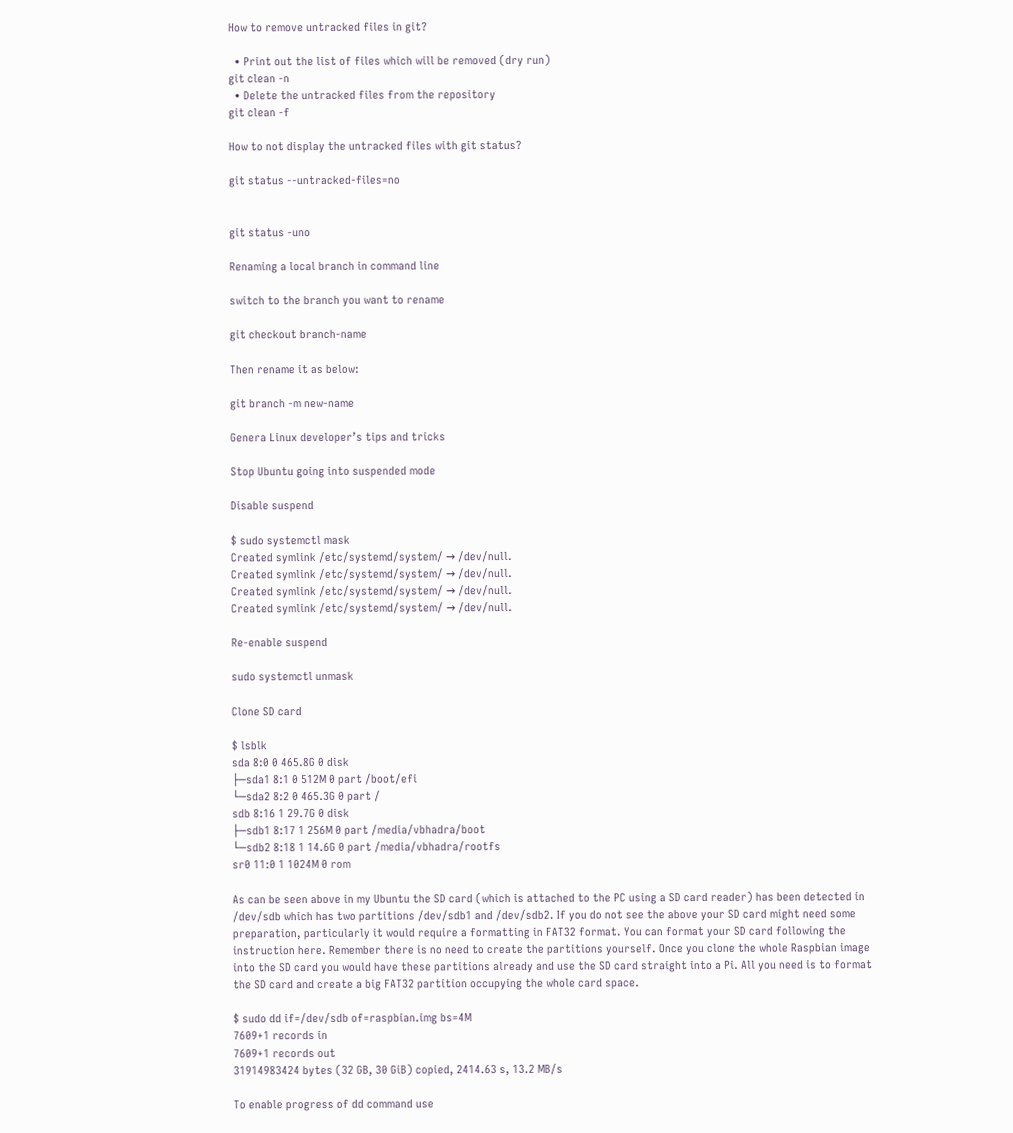How to remove untracked files in git?

  • Print out the list of files which will be removed (dry run)
git clean -n
  • Delete the untracked files from the repository
git clean -f

How to not display the untracked files with git status?

git status --untracked-files=no


git status -uno

Renaming a local branch in command line

switch to the branch you want to rename

git checkout branch-name

Then rename it as below:

git branch -m new-name

Genera Linux developer’s tips and tricks

Stop Ubuntu going into suspended mode

Disable suspend

$ sudo systemctl mask
Created symlink /etc/systemd/system/ → /dev/null.
Created symlink /etc/systemd/system/ → /dev/null.
Created symlink /etc/systemd/system/ → /dev/null.
Created symlink /etc/systemd/system/ → /dev/null.

Re-enable suspend

sudo systemctl unmask

Clone SD card

$ lsblk
sda 8:0 0 465.8G 0 disk
├─sda1 8:1 0 512M 0 part /boot/efi
└─sda2 8:2 0 465.3G 0 part /
sdb 8:16 1 29.7G 0 disk
├─sdb1 8:17 1 256M 0 part /media/vbhadra/boot
└─sdb2 8:18 1 14.6G 0 part /media/vbhadra/rootfs
sr0 11:0 1 1024M 0 rom

As can be seen above in my Ubuntu the SD card (which is attached to the PC using a SD card reader) has been detected in /dev/sdb which has two partitions /dev/sdb1 and /dev/sdb2. If you do not see the above your SD card might need some preparation, particularly it would require a formatting in FAT32 format. You can format your SD card following the instruction here. Remember there is no need to create the partitions yourself. Once you clone the whole Raspbian image into the SD card you would have these partitions already and use the SD card straight into a Pi. All you need is to format the SD card and create a big FAT32 partition occupying the whole card space.

$ sudo dd if=/dev/sdb of=raspbian.img bs=4M
7609+1 records in
7609+1 records out
31914983424 bytes (32 GB, 30 GiB) copied, 2414.63 s, 13.2 MB/s

To enable progress of dd command use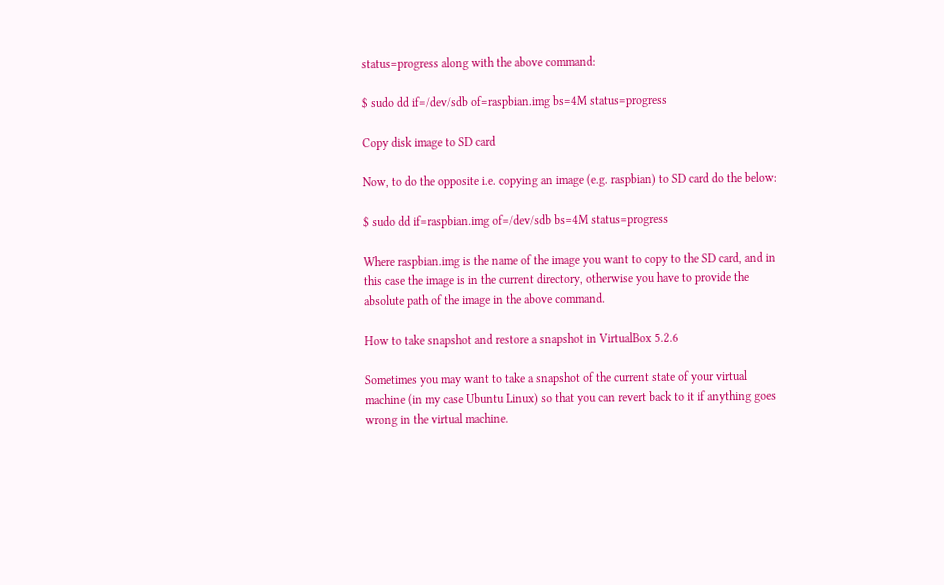status=progress along with the above command:

$ sudo dd if=/dev/sdb of=raspbian.img bs=4M status=progress

Copy disk image to SD card

Now, to do the opposite i.e. copying an image (e.g. raspbian) to SD card do the below:

$ sudo dd if=raspbian.img of=/dev/sdb bs=4M status=progress

Where raspbian.img is the name of the image you want to copy to the SD card, and in this case the image is in the current directory, otherwise you have to provide the absolute path of the image in the above command.

How to take snapshot and restore a snapshot in VirtualBox 5.2.6

Sometimes you may want to take a snapshot of the current state of your virtual machine (in my case Ubuntu Linux) so that you can revert back to it if anything goes wrong in the virtual machine.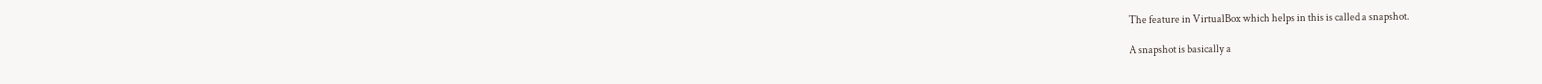The feature in VirtualBox which helps in this is called a snapshot.

A snapshot is basically a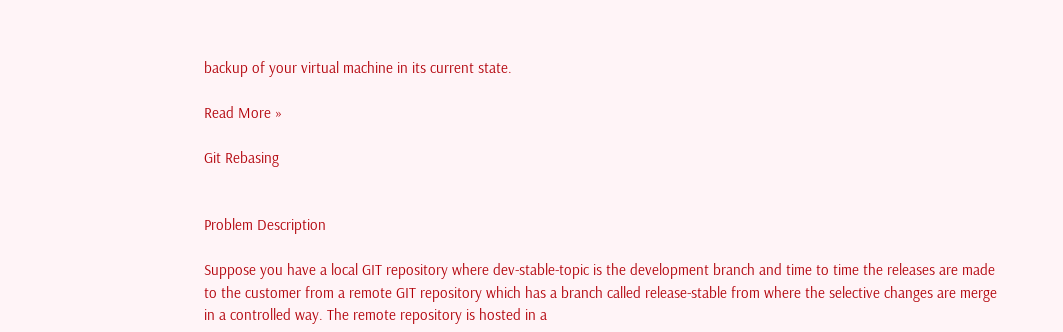backup of your virtual machine in its current state.

Read More »

Git Rebasing


Problem Description

Suppose you have a local GIT repository where dev-stable-topic is the development branch and time to time the releases are made to the customer from a remote GIT repository which has a branch called release-stable from where the selective changes are merge in a controlled way. The remote repository is hosted in a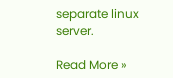separate linux server.

Read More »